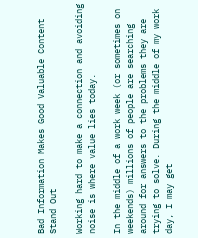Bad Information Makes Good Valuable Content Stand Out

Working hard to make a connection and avoiding noise is where value lies today.

In the middle of a work week (or sometimes on weekends) millions of people are searching around for answers to the problems they are trying to solve. During the middle of my work day, I may get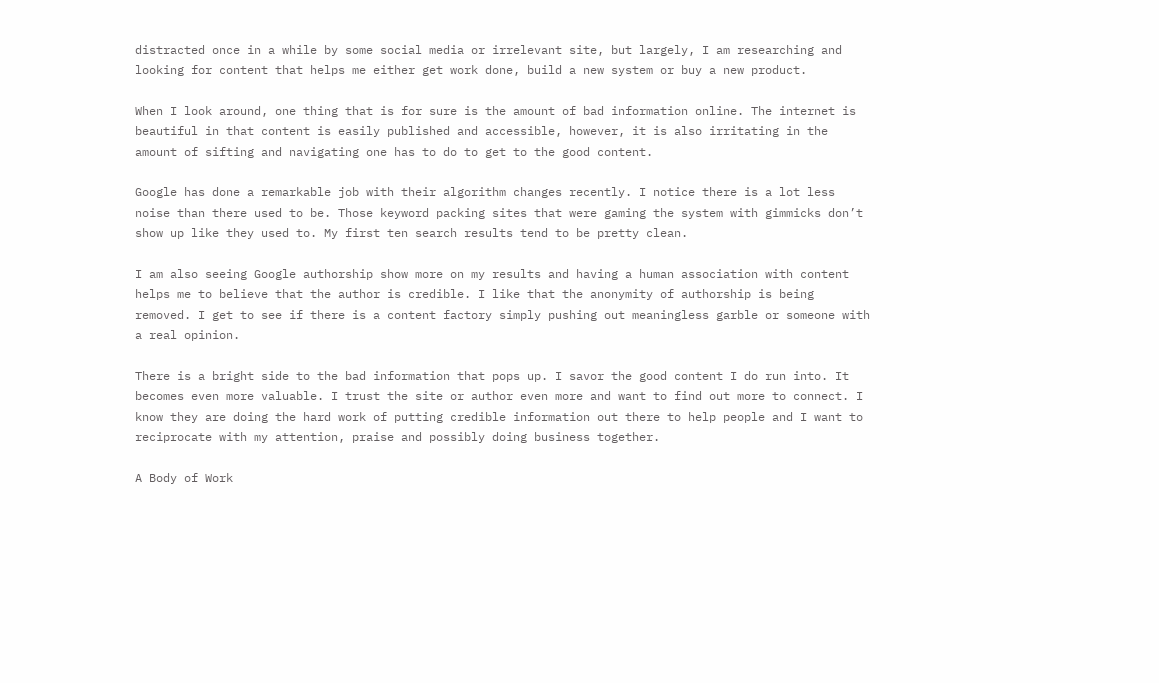distracted once in a while by some social media or irrelevant site, but largely, I am researching and looking for content that helps me either get work done, build a new system or buy a new product.

When I look around, one thing that is for sure is the amount of bad information online. The internet is beautiful in that content is easily published and accessible, however, it is also irritating in the amount of sifting and navigating one has to do to get to the good content.

Google has done a remarkable job with their algorithm changes recently. I notice there is a lot less noise than there used to be. Those keyword packing sites that were gaming the system with gimmicks don’t show up like they used to. My first ten search results tend to be pretty clean.

I am also seeing Google authorship show more on my results and having a human association with content helps me to believe that the author is credible. I like that the anonymity of authorship is being removed. I get to see if there is a content factory simply pushing out meaningless garble or someone with a real opinion.

There is a bright side to the bad information that pops up. I savor the good content I do run into. It becomes even more valuable. I trust the site or author even more and want to find out more to connect. I know they are doing the hard work of putting credible information out there to help people and I want to reciprocate with my attention, praise and possibly doing business together.

A Body of Work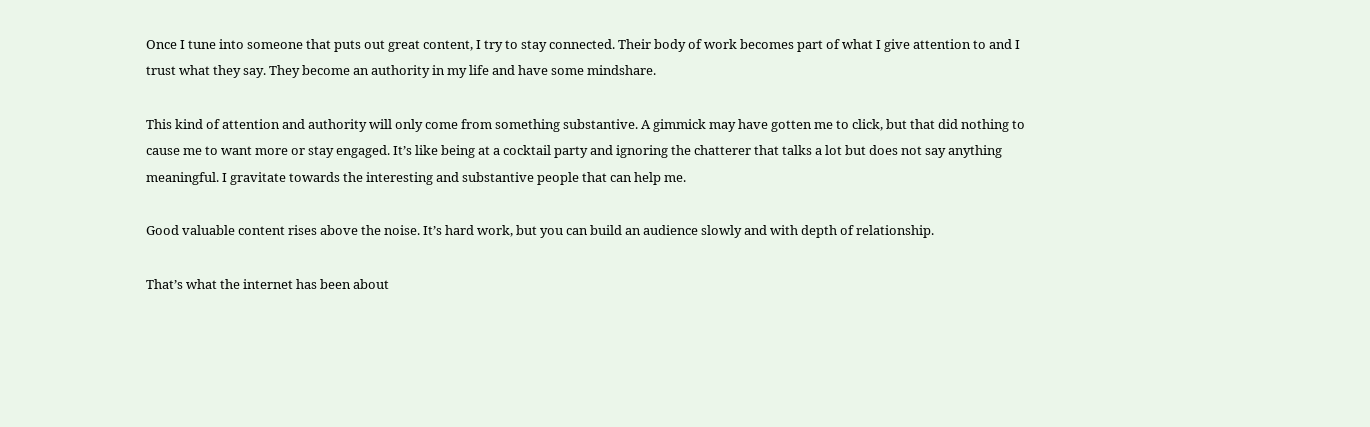Once I tune into someone that puts out great content, I try to stay connected. Their body of work becomes part of what I give attention to and I trust what they say. They become an authority in my life and have some mindshare.

This kind of attention and authority will only come from something substantive. A gimmick may have gotten me to click, but that did nothing to cause me to want more or stay engaged. It’s like being at a cocktail party and ignoring the chatterer that talks a lot but does not say anything meaningful. I gravitate towards the interesting and substantive people that can help me.

Good valuable content rises above the noise. It’s hard work, but you can build an audience slowly and with depth of relationship.

That’s what the internet has been about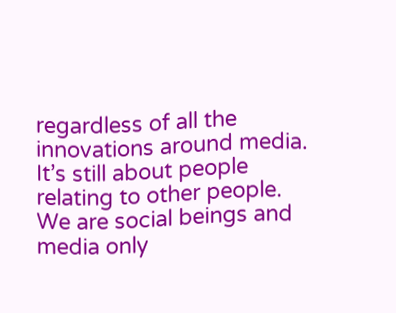regardless of all the innovations around media. It’s still about people relating to other people. We are social beings and media only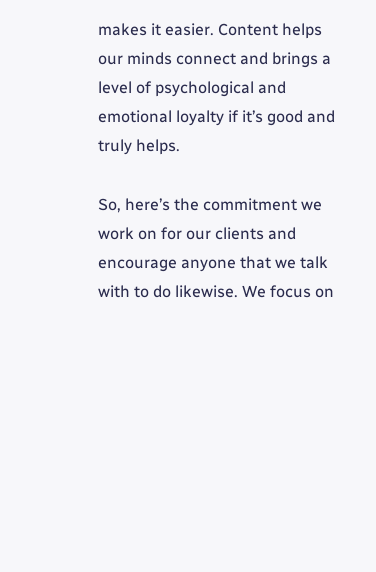makes it easier. Content helps our minds connect and brings a level of psychological and emotional loyalty if it’s good and truly helps.

So, here’s the commitment we work on for our clients and encourage anyone that we talk with to do likewise. We focus on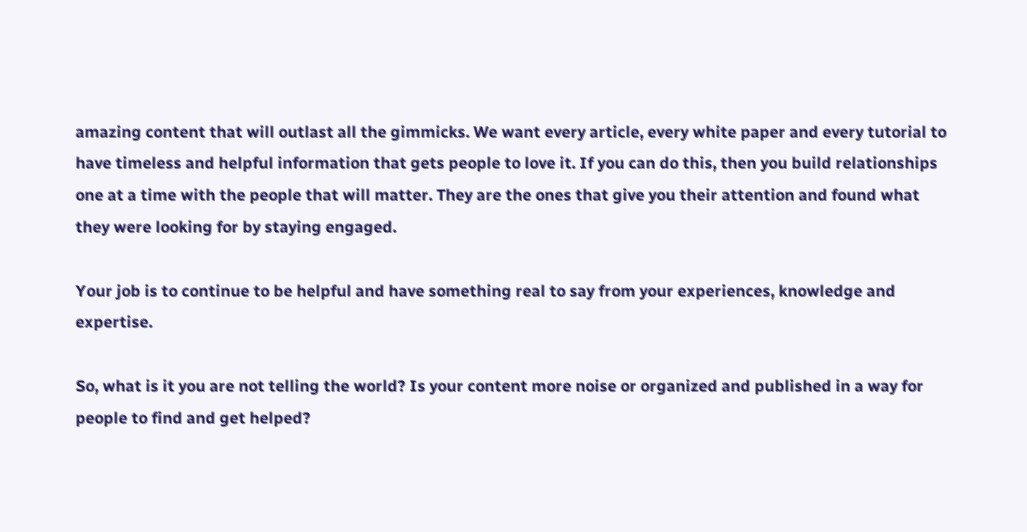amazing content that will outlast all the gimmicks. We want every article, every white paper and every tutorial to have timeless and helpful information that gets people to love it. If you can do this, then you build relationships one at a time with the people that will matter. They are the ones that give you their attention and found what they were looking for by staying engaged.

Your job is to continue to be helpful and have something real to say from your experiences, knowledge and expertise.

So, what is it you are not telling the world? Is your content more noise or organized and published in a way for people to find and get helped?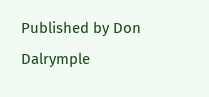Published by Don Dalrymple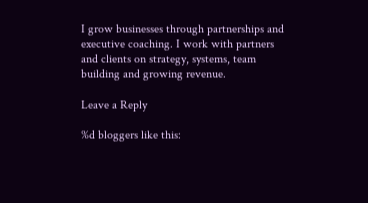I grow businesses through partnerships and executive coaching. I work with partners and clients on strategy, systems, team building and growing revenue.

Leave a Reply

%d bloggers like this: